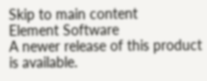Skip to main content
Element Software
A newer release of this product is available.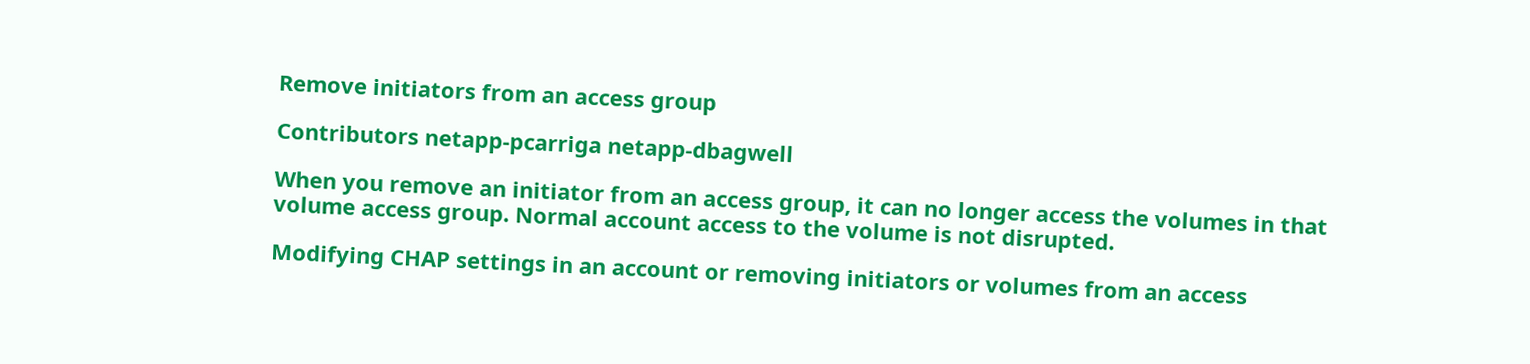Remove initiators from an access group

Contributors netapp-pcarriga netapp-dbagwell

When you remove an initiator from an access group, it can no longer access the volumes in that volume access group. Normal account access to the volume is not disrupted.

Modifying CHAP settings in an account or removing initiators or volumes from an access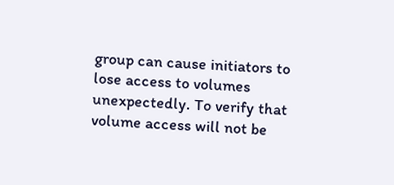group can cause initiators to lose access to volumes unexpectedly. To verify that volume access will not be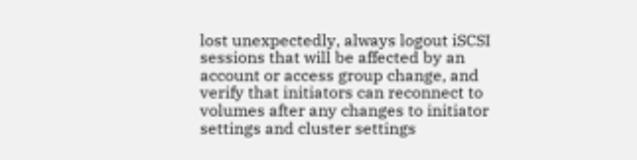lost unexpectedly, always logout iSCSI sessions that will be affected by an account or access group change, and verify that initiators can reconnect to volumes after any changes to initiator settings and cluster settings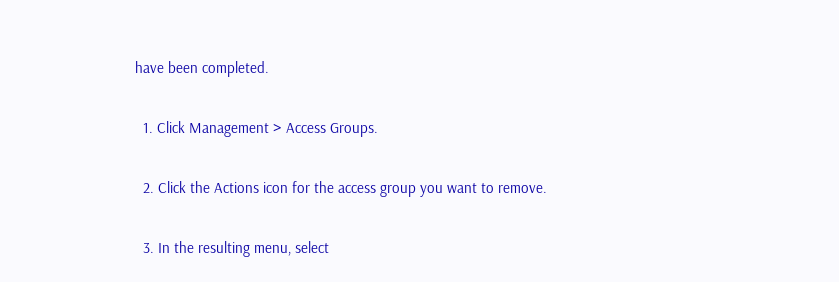have been completed.

  1. Click Management > Access Groups.

  2. Click the Actions icon for the access group you want to remove.

  3. In the resulting menu, select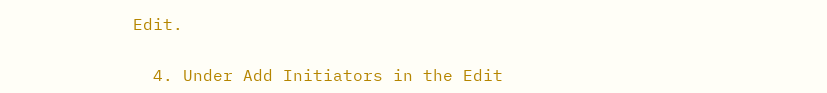Edit.

  4. Under Add Initiators in the Edit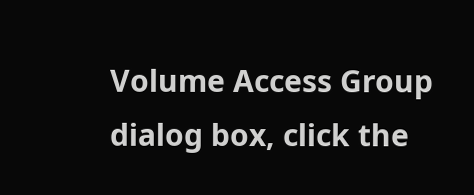Volume Access Group dialog box, click the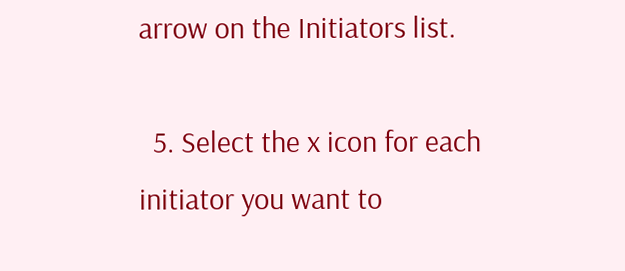arrow on the Initiators list.

  5. Select the x icon for each initiator you want to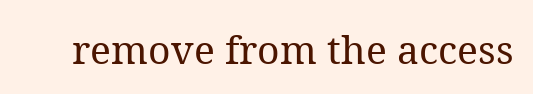remove from the access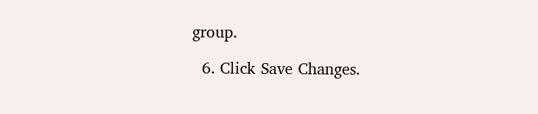group.

  6. Click Save Changes.